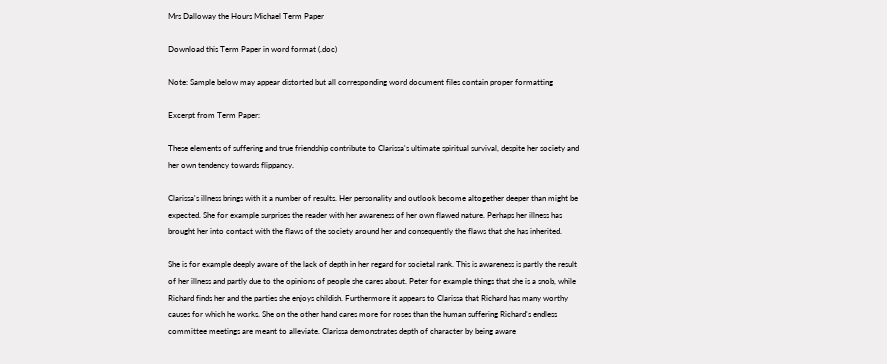Mrs Dalloway the Hours Michael Term Paper

Download this Term Paper in word format (.doc)

Note: Sample below may appear distorted but all corresponding word document files contain proper formatting

Excerpt from Term Paper:

These elements of suffering and true friendship contribute to Clarissa's ultimate spiritual survival, despite her society and her own tendency towards flippancy.

Clarissa's illness brings with it a number of results. Her personality and outlook become altogether deeper than might be expected. She for example surprises the reader with her awareness of her own flawed nature. Perhaps her illness has brought her into contact with the flaws of the society around her and consequently the flaws that she has inherited.

She is for example deeply aware of the lack of depth in her regard for societal rank. This is awareness is partly the result of her illness and partly due to the opinions of people she cares about. Peter for example things that she is a snob, while Richard finds her and the parties she enjoys childish. Furthermore it appears to Clarissa that Richard has many worthy causes for which he works. She on the other hand cares more for roses than the human suffering Richard's endless committee meetings are meant to alleviate. Clarissa demonstrates depth of character by being aware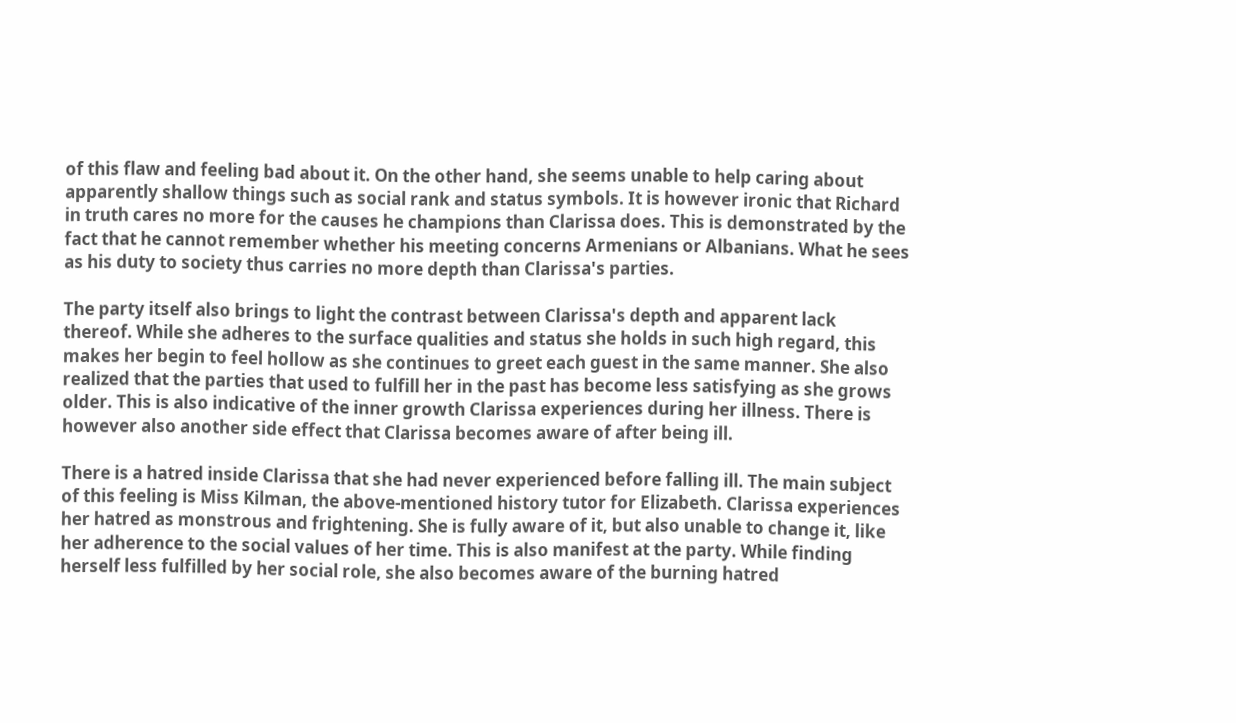of this flaw and feeling bad about it. On the other hand, she seems unable to help caring about apparently shallow things such as social rank and status symbols. It is however ironic that Richard in truth cares no more for the causes he champions than Clarissa does. This is demonstrated by the fact that he cannot remember whether his meeting concerns Armenians or Albanians. What he sees as his duty to society thus carries no more depth than Clarissa's parties.

The party itself also brings to light the contrast between Clarissa's depth and apparent lack thereof. While she adheres to the surface qualities and status she holds in such high regard, this makes her begin to feel hollow as she continues to greet each guest in the same manner. She also realized that the parties that used to fulfill her in the past has become less satisfying as she grows older. This is also indicative of the inner growth Clarissa experiences during her illness. There is however also another side effect that Clarissa becomes aware of after being ill.

There is a hatred inside Clarissa that she had never experienced before falling ill. The main subject of this feeling is Miss Kilman, the above-mentioned history tutor for Elizabeth. Clarissa experiences her hatred as monstrous and frightening. She is fully aware of it, but also unable to change it, like her adherence to the social values of her time. This is also manifest at the party. While finding herself less fulfilled by her social role, she also becomes aware of the burning hatred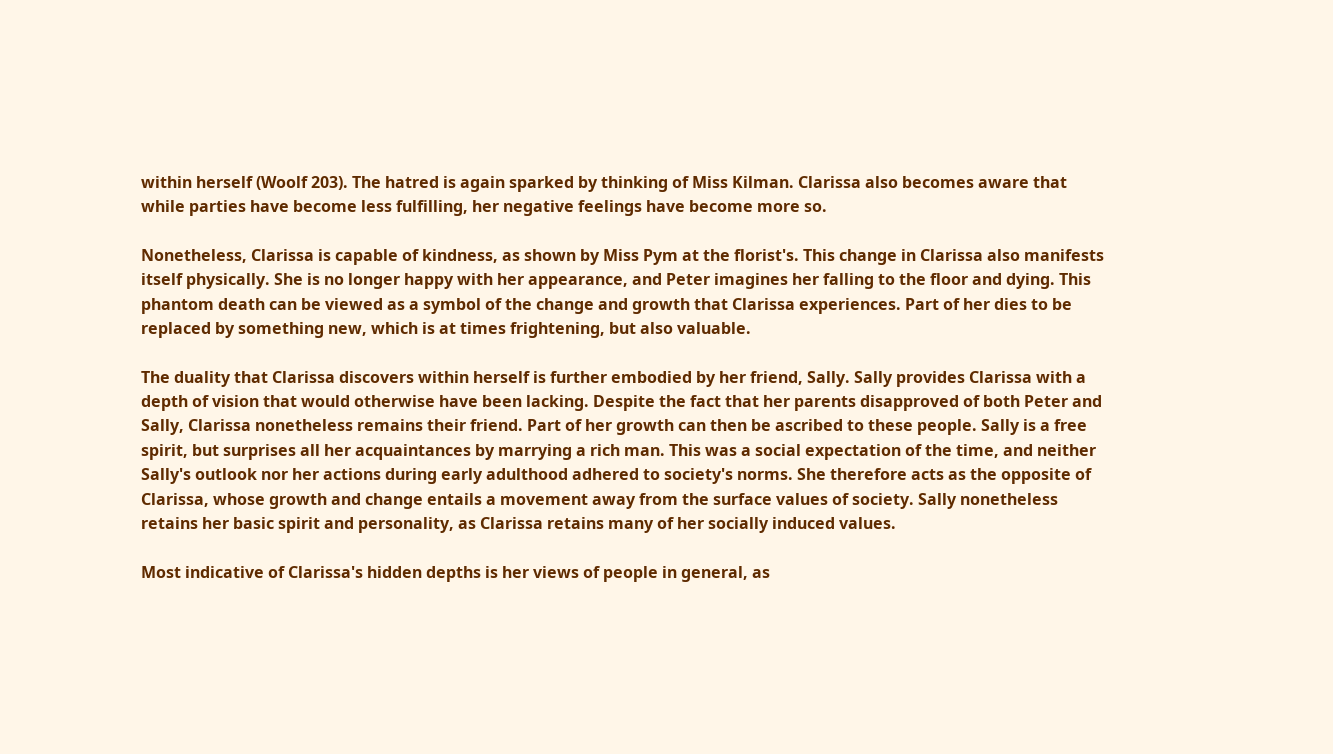within herself (Woolf 203). The hatred is again sparked by thinking of Miss Kilman. Clarissa also becomes aware that while parties have become less fulfilling, her negative feelings have become more so.

Nonetheless, Clarissa is capable of kindness, as shown by Miss Pym at the florist's. This change in Clarissa also manifests itself physically. She is no longer happy with her appearance, and Peter imagines her falling to the floor and dying. This phantom death can be viewed as a symbol of the change and growth that Clarissa experiences. Part of her dies to be replaced by something new, which is at times frightening, but also valuable.

The duality that Clarissa discovers within herself is further embodied by her friend, Sally. Sally provides Clarissa with a depth of vision that would otherwise have been lacking. Despite the fact that her parents disapproved of both Peter and Sally, Clarissa nonetheless remains their friend. Part of her growth can then be ascribed to these people. Sally is a free spirit, but surprises all her acquaintances by marrying a rich man. This was a social expectation of the time, and neither Sally's outlook nor her actions during early adulthood adhered to society's norms. She therefore acts as the opposite of Clarissa, whose growth and change entails a movement away from the surface values of society. Sally nonetheless retains her basic spirit and personality, as Clarissa retains many of her socially induced values.

Most indicative of Clarissa's hidden depths is her views of people in general, as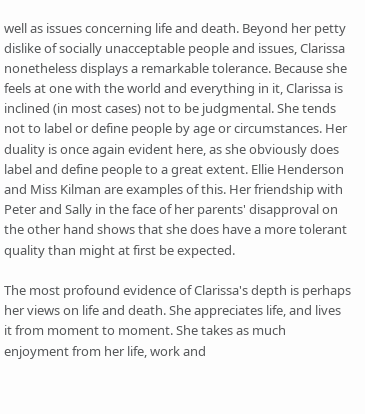well as issues concerning life and death. Beyond her petty dislike of socially unacceptable people and issues, Clarissa nonetheless displays a remarkable tolerance. Because she feels at one with the world and everything in it, Clarissa is inclined (in most cases) not to be judgmental. She tends not to label or define people by age or circumstances. Her duality is once again evident here, as she obviously does label and define people to a great extent. Ellie Henderson and Miss Kilman are examples of this. Her friendship with Peter and Sally in the face of her parents' disapproval on the other hand shows that she does have a more tolerant quality than might at first be expected.

The most profound evidence of Clarissa's depth is perhaps her views on life and death. She appreciates life, and lives it from moment to moment. She takes as much enjoyment from her life, work and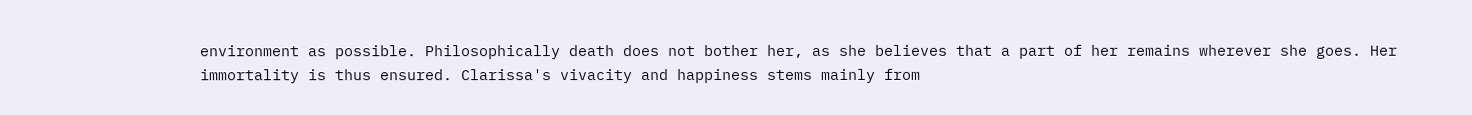environment as possible. Philosophically death does not bother her, as she believes that a part of her remains wherever she goes. Her immortality is thus ensured. Clarissa's vivacity and happiness stems mainly from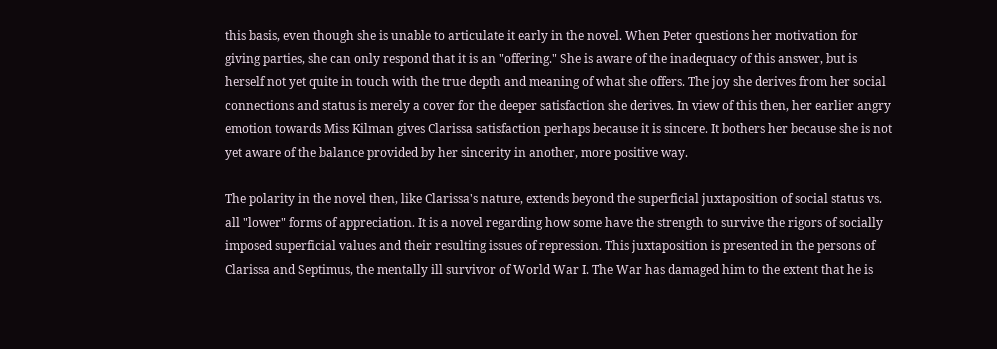this basis, even though she is unable to articulate it early in the novel. When Peter questions her motivation for giving parties, she can only respond that it is an "offering." She is aware of the inadequacy of this answer, but is herself not yet quite in touch with the true depth and meaning of what she offers. The joy she derives from her social connections and status is merely a cover for the deeper satisfaction she derives. In view of this then, her earlier angry emotion towards Miss Kilman gives Clarissa satisfaction perhaps because it is sincere. It bothers her because she is not yet aware of the balance provided by her sincerity in another, more positive way.

The polarity in the novel then, like Clarissa's nature, extends beyond the superficial juxtaposition of social status vs. all "lower" forms of appreciation. It is a novel regarding how some have the strength to survive the rigors of socially imposed superficial values and their resulting issues of repression. This juxtaposition is presented in the persons of Clarissa and Septimus, the mentally ill survivor of World War I. The War has damaged him to the extent that he is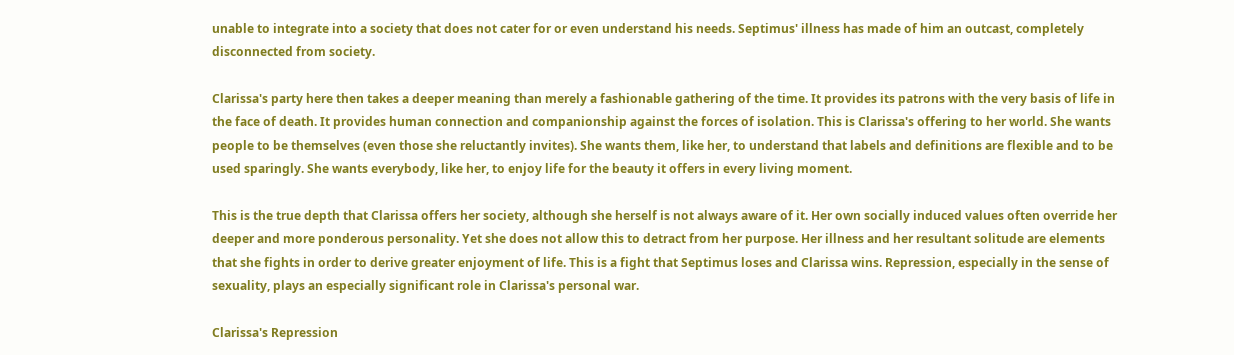unable to integrate into a society that does not cater for or even understand his needs. Septimus' illness has made of him an outcast, completely disconnected from society.

Clarissa's party here then takes a deeper meaning than merely a fashionable gathering of the time. It provides its patrons with the very basis of life in the face of death. It provides human connection and companionship against the forces of isolation. This is Clarissa's offering to her world. She wants people to be themselves (even those she reluctantly invites). She wants them, like her, to understand that labels and definitions are flexible and to be used sparingly. She wants everybody, like her, to enjoy life for the beauty it offers in every living moment.

This is the true depth that Clarissa offers her society, although she herself is not always aware of it. Her own socially induced values often override her deeper and more ponderous personality. Yet she does not allow this to detract from her purpose. Her illness and her resultant solitude are elements that she fights in order to derive greater enjoyment of life. This is a fight that Septimus loses and Clarissa wins. Repression, especially in the sense of sexuality, plays an especially significant role in Clarissa's personal war.

Clarissa's Repression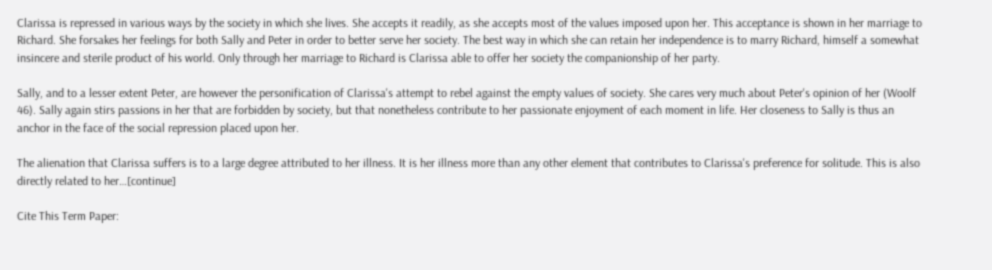Clarissa is repressed in various ways by the society in which she lives. She accepts it readily, as she accepts most of the values imposed upon her. This acceptance is shown in her marriage to Richard. She forsakes her feelings for both Sally and Peter in order to better serve her society. The best way in which she can retain her independence is to marry Richard, himself a somewhat insincere and sterile product of his world. Only through her marriage to Richard is Clarissa able to offer her society the companionship of her party.

Sally, and to a lesser extent Peter, are however the personification of Clarissa's attempt to rebel against the empty values of society. She cares very much about Peter's opinion of her (Woolf 46). Sally again stirs passions in her that are forbidden by society, but that nonetheless contribute to her passionate enjoyment of each moment in life. Her closeness to Sally is thus an anchor in the face of the social repression placed upon her.

The alienation that Clarissa suffers is to a large degree attributed to her illness. It is her illness more than any other element that contributes to Clarissa's preference for solitude. This is also directly related to her…[continue]

Cite This Term Paper: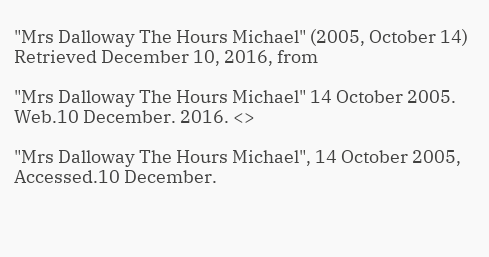"Mrs Dalloway The Hours Michael" (2005, October 14) Retrieved December 10, 2016, from

"Mrs Dalloway The Hours Michael" 14 October 2005. Web.10 December. 2016. <>

"Mrs Dalloway The Hours Michael", 14 October 2005, Accessed.10 December.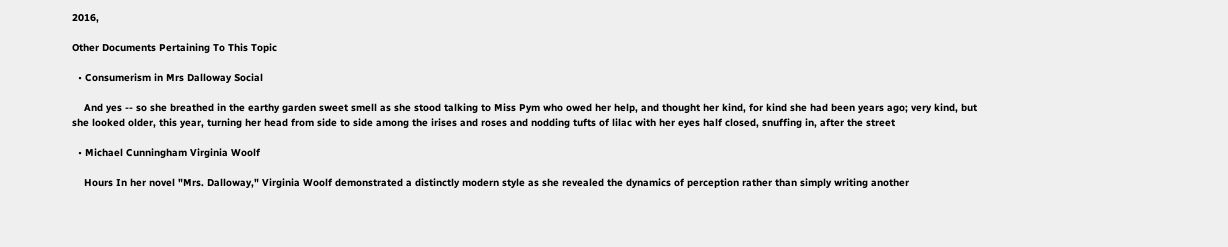2016,

Other Documents Pertaining To This Topic

  • Consumerism in Mrs Dalloway Social

    And yes -- so she breathed in the earthy garden sweet smell as she stood talking to Miss Pym who owed her help, and thought her kind, for kind she had been years ago; very kind, but she looked older, this year, turning her head from side to side among the irises and roses and nodding tufts of lilac with her eyes half closed, snuffing in, after the street

  • Michael Cunningham Virginia Woolf

    Hours In her novel "Mrs. Dalloway," Virginia Woolf demonstrated a distinctly modern style as she revealed the dynamics of perception rather than simply writing another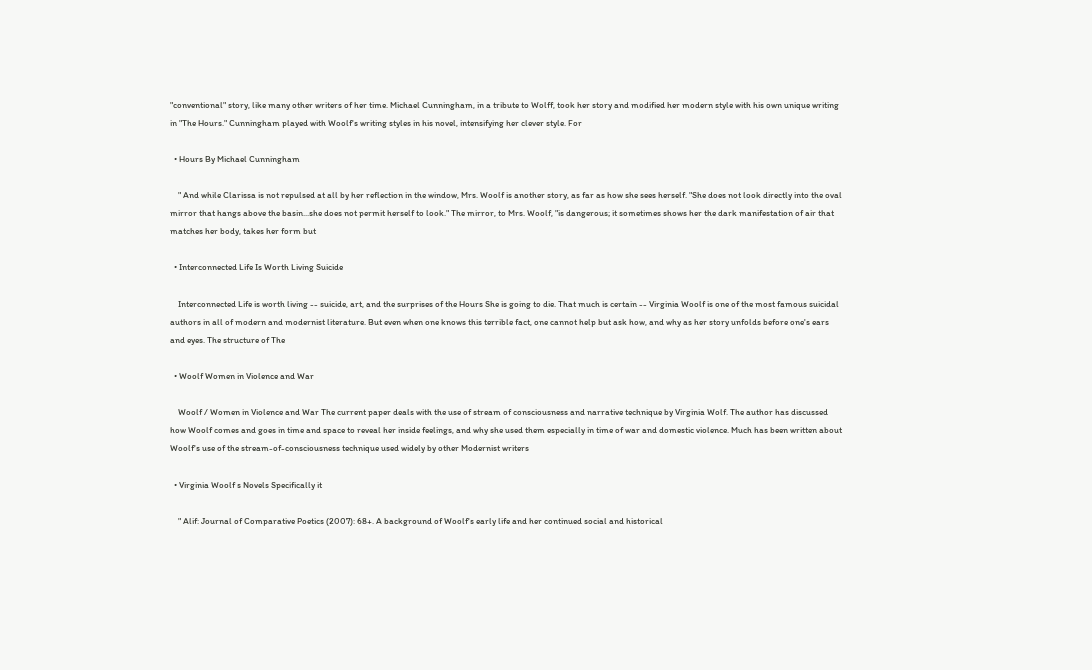"conventional" story, like many other writers of her time. Michael Cunningham, in a tribute to Wolff, took her story and modified her modern style with his own unique writing in "The Hours." Cunningham played with Woolf's writing styles in his novel, intensifying her clever style. For

  • Hours By Michael Cunningham

    " And while Clarissa is not repulsed at all by her reflection in the window, Mrs. Woolf is another story, as far as how she sees herself. "She does not look directly into the oval mirror that hangs above the basin...she does not permit herself to look." The mirror, to Mrs. Woolf, "is dangerous; it sometimes shows her the dark manifestation of air that matches her body, takes her form but

  • Interconnected Life Is Worth Living Suicide

    Interconnected Life is worth living -- suicide, art, and the surprises of the Hours She is going to die. That much is certain -- Virginia Woolf is one of the most famous suicidal authors in all of modern and modernist literature. But even when one knows this terrible fact, one cannot help but ask how, and why as her story unfolds before one's ears and eyes. The structure of The

  • Woolf Women in Violence and War

    Woolf / Women in Violence and War The current paper deals with the use of stream of consciousness and narrative technique by Virginia Wolf. The author has discussed how Woolf comes and goes in time and space to reveal her inside feelings, and why she used them especially in time of war and domestic violence. Much has been written about Woolf's use of the stream-of-consciousness technique used widely by other Modernist writers

  • Virginia Woolf s Novels Specifically it

    " Alif: Journal of Comparative Poetics (2007): 68+. A background of Woolf's early life and her continued social and historical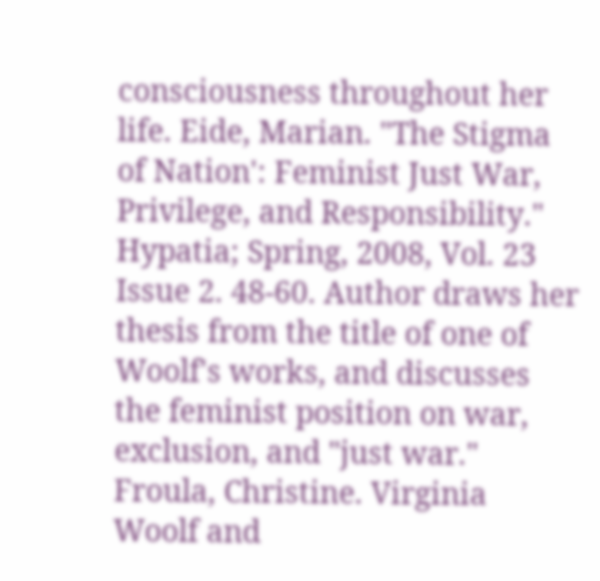consciousness throughout her life. Eide, Marian. "The Stigma of Nation': Feminist Just War, Privilege, and Responsibility." Hypatia; Spring, 2008, Vol. 23 Issue 2. 48-60. Author draws her thesis from the title of one of Woolf's works, and discusses the feminist position on war, exclusion, and "just war." Froula, Christine. Virginia Woolf and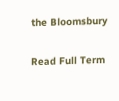the Bloomsbury

Read Full Term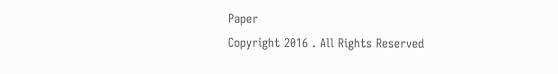Paper
Copyright 2016 . All Rights Reserved